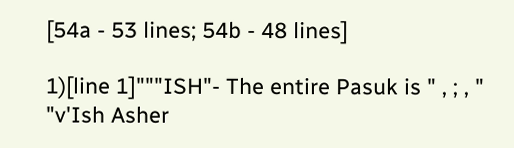[54a - 53 lines; 54b - 48 lines]

1)[line 1]"""ISH"- The entire Pasuk is " , ; , " "v'Ish Asher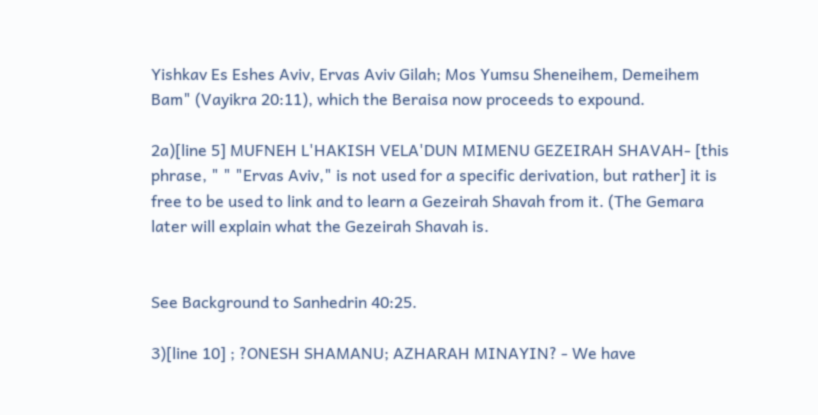Yishkav Es Eshes Aviv, Ervas Aviv Gilah; Mos Yumsu Sheneihem, Demeihem Bam" (Vayikra 20:11), which the Beraisa now proceeds to expound.

2a)[line 5] MUFNEH L'HAKISH VELA'DUN MIMENU GEZEIRAH SHAVAH- [this phrase, " " "Ervas Aviv," is not used for a specific derivation, but rather] it is free to be used to link and to learn a Gezeirah Shavah from it. (The Gemara later will explain what the Gezeirah Shavah is.


See Background to Sanhedrin 40:25.

3)[line 10] ; ?ONESH SHAMANU; AZHARAH MINAYIN? - We have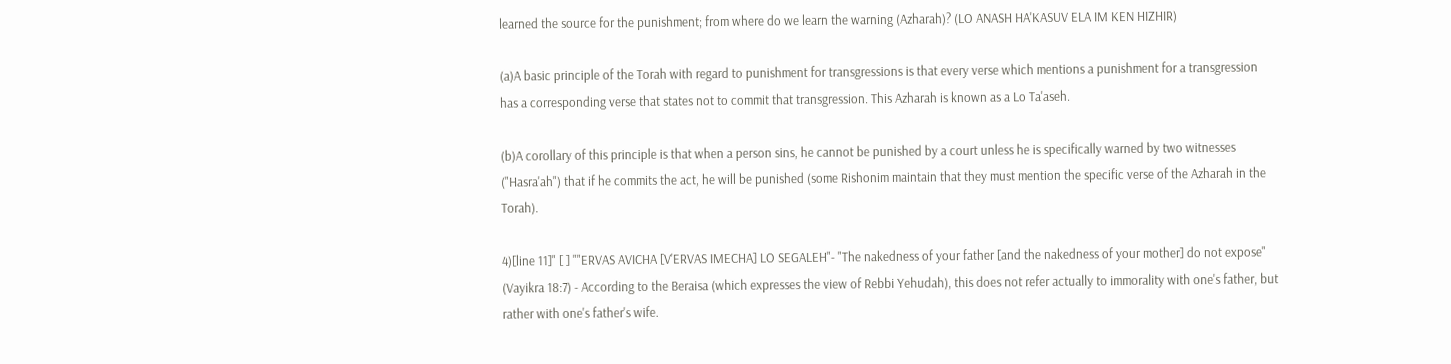learned the source for the punishment; from where do we learn the warning (Azharah)? (LO ANASH HA'KASUV ELA IM KEN HIZHIR)

(a)A basic principle of the Torah with regard to punishment for transgressions is that every verse which mentions a punishment for a transgression has a corresponding verse that states not to commit that transgression. This Azharah is known as a Lo Ta'aseh.

(b)A corollary of this principle is that when a person sins, he cannot be punished by a court unless he is specifically warned by two witnesses ("Hasra'ah") that if he commits the act, he will be punished (some Rishonim maintain that they must mention the specific verse of the Azharah in the Torah).

4)[line 11]" [ ] ""ERVAS AVICHA [V'ERVAS IMECHA] LO SEGALEH"- "The nakedness of your father [and the nakedness of your mother] do not expose" (Vayikra 18:7) - According to the Beraisa (which expresses the view of Rebbi Yehudah), this does not refer actually to immorality with one's father, but rather with one's father's wife.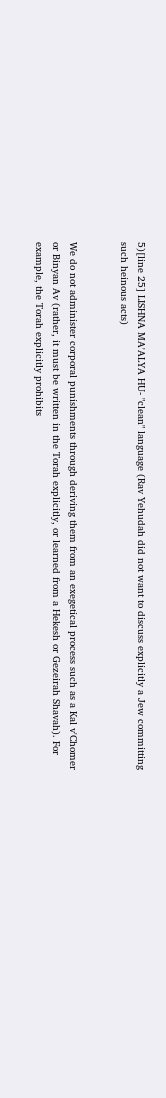5)[line 25] LISHNA MA'ALYA HU- "clean" language (Rav Yehudah did not want to discuss explicitly a Jew committing such heinous acts)


We do not administer corporal punishments through deriving them from an exegetical process such as a Kal v'Chomer or Binyan Av (rather, it must be written in the Torah explicitly, or learned from a Hekesh or Gezeirah Shavah). For example, the Torah explicitly prohibits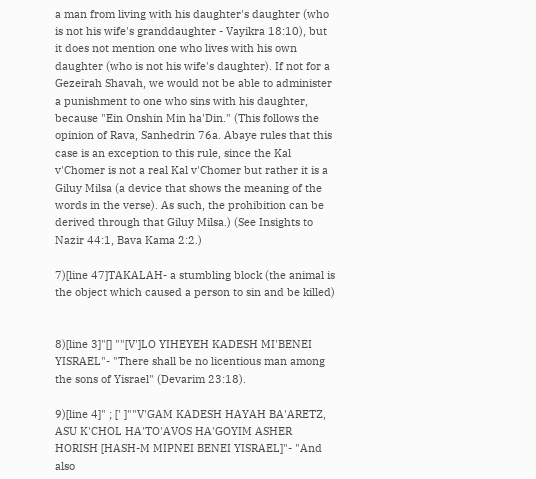a man from living with his daughter's daughter (who is not his wife's granddaughter - Vayikra 18:10), but it does not mention one who lives with his own daughter (who is not his wife's daughter). If not for a Gezeirah Shavah, we would not be able to administer a punishment to one who sins with his daughter, because "Ein Onshin Min ha'Din." (This follows the opinion of Rava, Sanhedrin 76a. Abaye rules that this case is an exception to this rule, since the Kal v'Chomer is not a real Kal v'Chomer but rather it is a Giluy Milsa (a device that shows the meaning of the words in the verse). As such, the prohibition can be derived through that Giluy Milsa.) (See Insights to Nazir 44:1, Bava Kama 2:2.)

7)[line 47]TAKALAH- a stumbling block (the animal is the object which caused a person to sin and be killed)


8)[line 3]"[] ""[V']LO YIHEYEH KADESH MI'BENEI YISRAEL"- "There shall be no licentious man among the sons of Yisrael" (Devarim 23:18).

9)[line 4]" ; [' ]""V'GAM KADESH HAYAH BA'ARETZ, ASU K'CHOL HA'TO'AVOS HA'GOYIM ASHER HORISH [HASH-M MIPNEI BENEI YISRAEL]"- "And also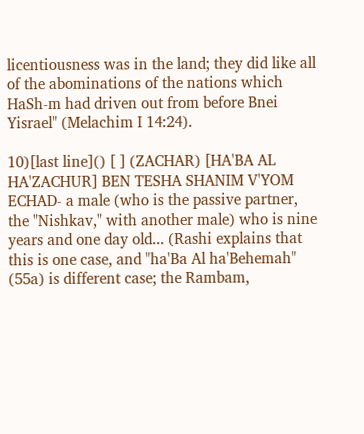licentiousness was in the land; they did like all of the abominations of the nations which HaSh-m had driven out from before Bnei Yisrael" (Melachim I 14:24).

10)[last line]() [ ] (ZACHAR) [HA'BA AL HA'ZACHUR] BEN TESHA SHANIM V'YOM ECHAD- a male (who is the passive partner, the "Nishkav," with another male) who is nine years and one day old... (Rashi explains that this is one case, and "ha'Ba Al ha'Behemah" (55a) is different case; the Rambam,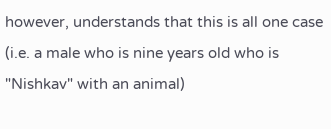however, understands that this is all one case (i.e. a male who is nine years old who is "Nishkav" with an animal)